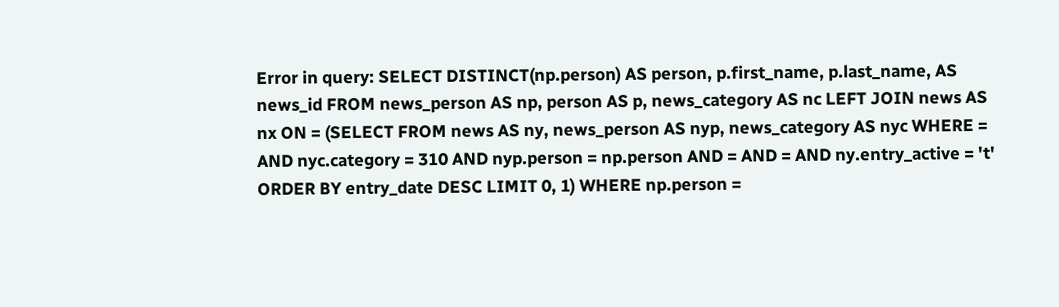Error in query: SELECT DISTINCT(np.person) AS person, p.first_name, p.last_name, AS news_id FROM news_person AS np, person AS p, news_category AS nc LEFT JOIN news AS nx ON = (SELECT FROM news AS ny, news_person AS nyp, news_category AS nyc WHERE = AND nyc.category = 310 AND nyp.person = np.person AND = AND = AND ny.entry_active = 't' ORDER BY entry_date DESC LIMIT 0, 1) WHERE np.person =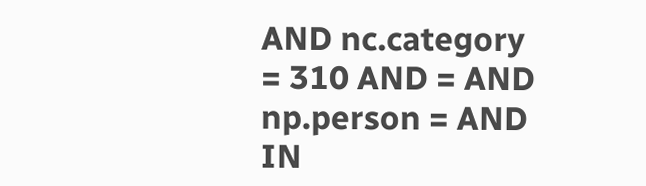AND nc.category = 310 AND = AND np.person = AND IN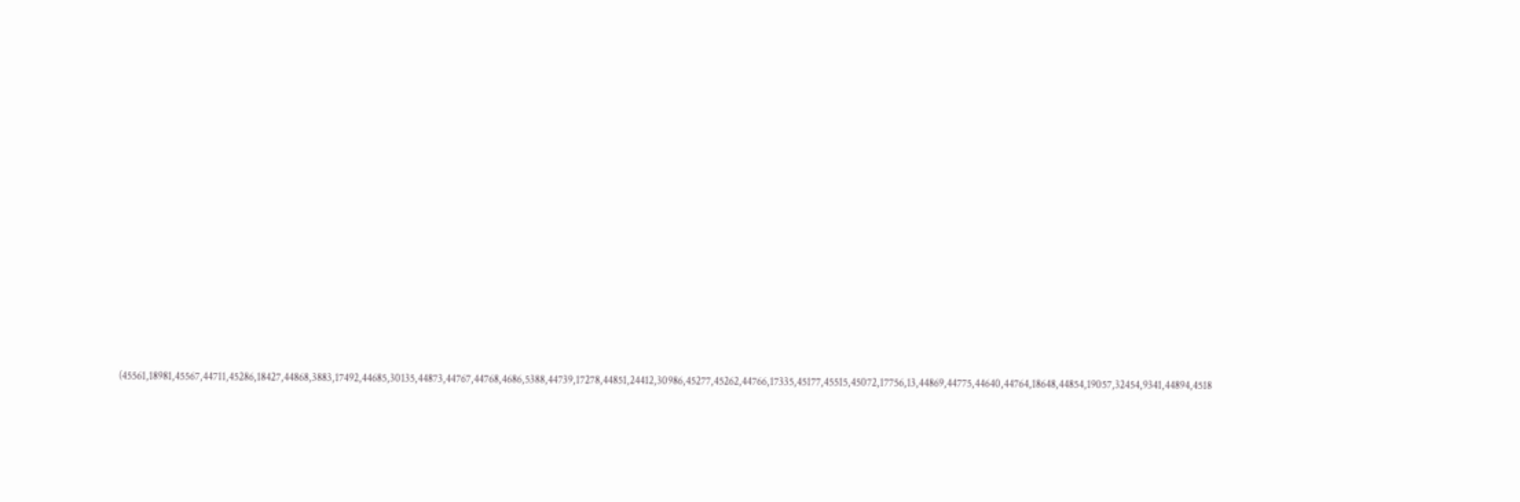(45561,18981,45567,44711,45286,18427,44868,3883,17492,44685,30135,44873,44767,44768,4686,5388,44739,17278,44851,24412,30986,45277,45262,44766,17335,45177,45515,45072,17756,13,44869,44775,44640,44764,18648,44854,19057,32454,9341,44894,4518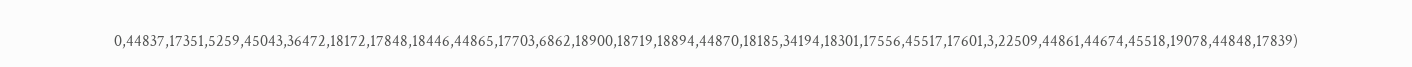0,44837,17351,5259,45043,36472,18172,17848,18446,44865,17703,6862,18900,18719,18894,44870,18185,34194,18301,17556,45517,17601,3,22509,44861,44674,45518,19078,44848,17839)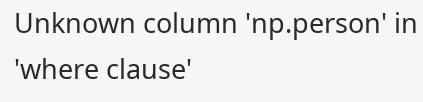Unknown column 'np.person' in 'where clause'